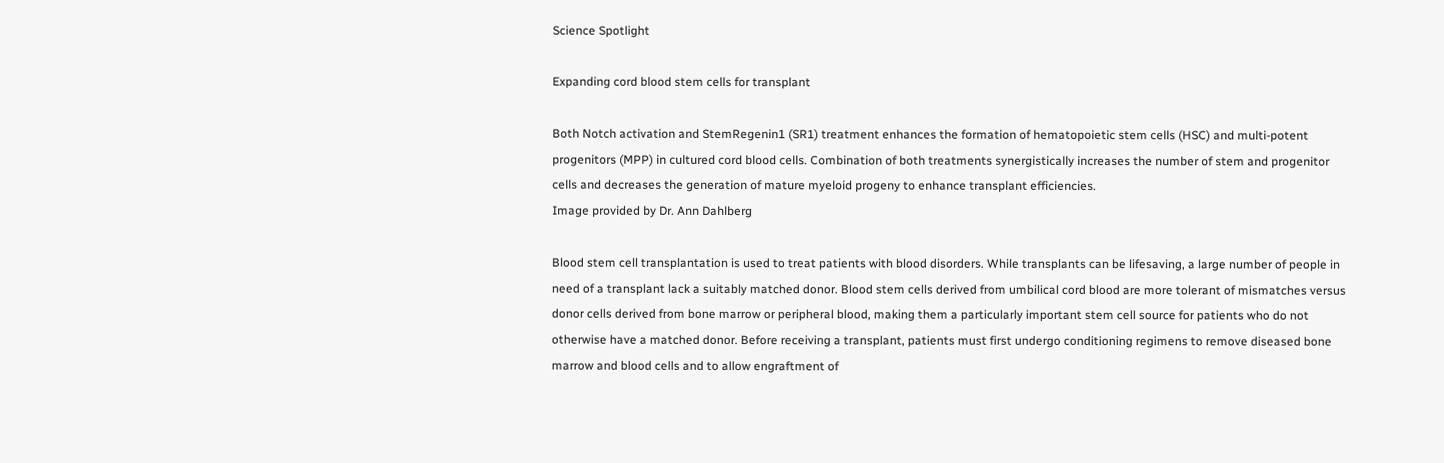Science Spotlight

Expanding cord blood stem cells for transplant

Both Notch activation and StemRegenin1 (SR1) treatment enhances the formation of hematopoietic stem cells (HSC) and multi-potent progenitors (MPP) in cultured cord blood cells. Combination of both treatments synergistically increases the number of stem and progenitor cells and decreases the generation of mature myeloid progeny to enhance transplant efficiencies.
Image provided by Dr. Ann Dahlberg

Blood stem cell transplantation is used to treat patients with blood disorders. While transplants can be lifesaving, a large number of people in need of a transplant lack a suitably matched donor. Blood stem cells derived from umbilical cord blood are more tolerant of mismatches versus donor cells derived from bone marrow or peripheral blood, making them a particularly important stem cell source for patients who do not otherwise have a matched donor. Before receiving a transplant, patients must first undergo conditioning regimens to remove diseased bone marrow and blood cells and to allow engraftment of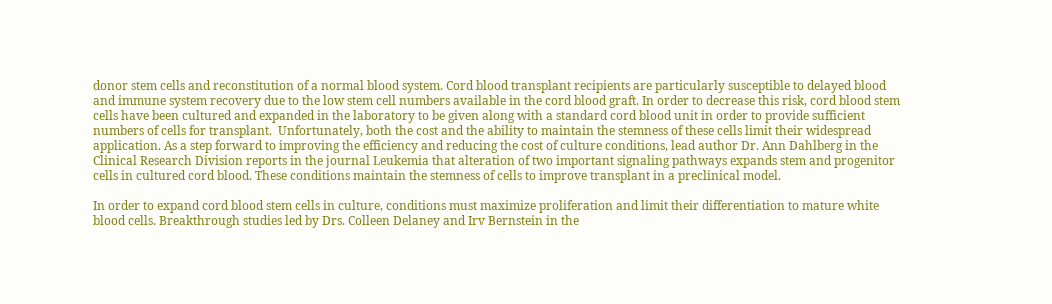donor stem cells and reconstitution of a normal blood system. Cord blood transplant recipients are particularly susceptible to delayed blood and immune system recovery due to the low stem cell numbers available in the cord blood graft. In order to decrease this risk, cord blood stem cells have been cultured and expanded in the laboratory to be given along with a standard cord blood unit in order to provide sufficient numbers of cells for transplant.  Unfortunately, both the cost and the ability to maintain the stemness of these cells limit their widespread application. As a step forward to improving the efficiency and reducing the cost of culture conditions, lead author Dr. Ann Dahlberg in the Clinical Research Division reports in the journal Leukemia that alteration of two important signaling pathways expands stem and progenitor cells in cultured cord blood. These conditions maintain the stemness of cells to improve transplant in a preclinical model.

In order to expand cord blood stem cells in culture, conditions must maximize proliferation and limit their differentiation to mature white blood cells. Breakthrough studies led by Drs. Colleen Delaney and Irv Bernstein in the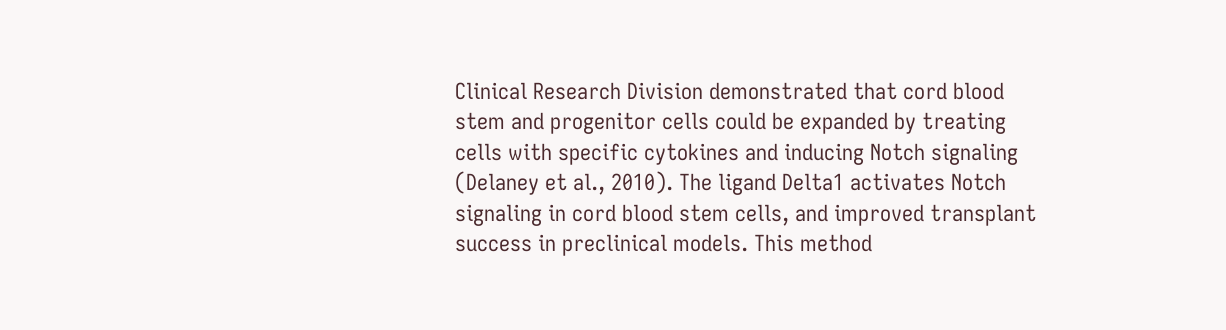Clinical Research Division demonstrated that cord blood stem and progenitor cells could be expanded by treating cells with specific cytokines and inducing Notch signaling (Delaney et al., 2010). The ligand Delta1 activates Notch signaling in cord blood stem cells, and improved transplant success in preclinical models. This method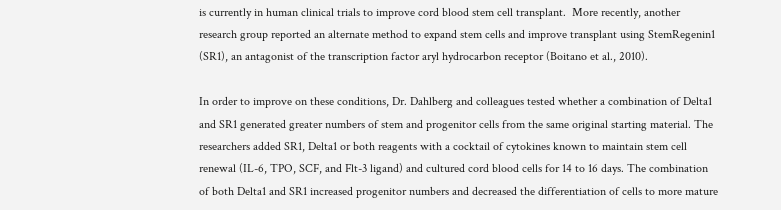is currently in human clinical trials to improve cord blood stem cell transplant.  More recently, another research group reported an alternate method to expand stem cells and improve transplant using StemRegenin1 (SR1), an antagonist of the transcription factor aryl hydrocarbon receptor (Boitano et al., 2010).

In order to improve on these conditions, Dr. Dahlberg and colleagues tested whether a combination of Delta1 and SR1 generated greater numbers of stem and progenitor cells from the same original starting material. The researchers added SR1, Delta1 or both reagents with a cocktail of cytokines known to maintain stem cell renewal (IL-6, TPO, SCF, and Flt-3 ligand) and cultured cord blood cells for 14 to 16 days. The combination of both Delta1 and SR1 increased progenitor numbers and decreased the differentiation of cells to more mature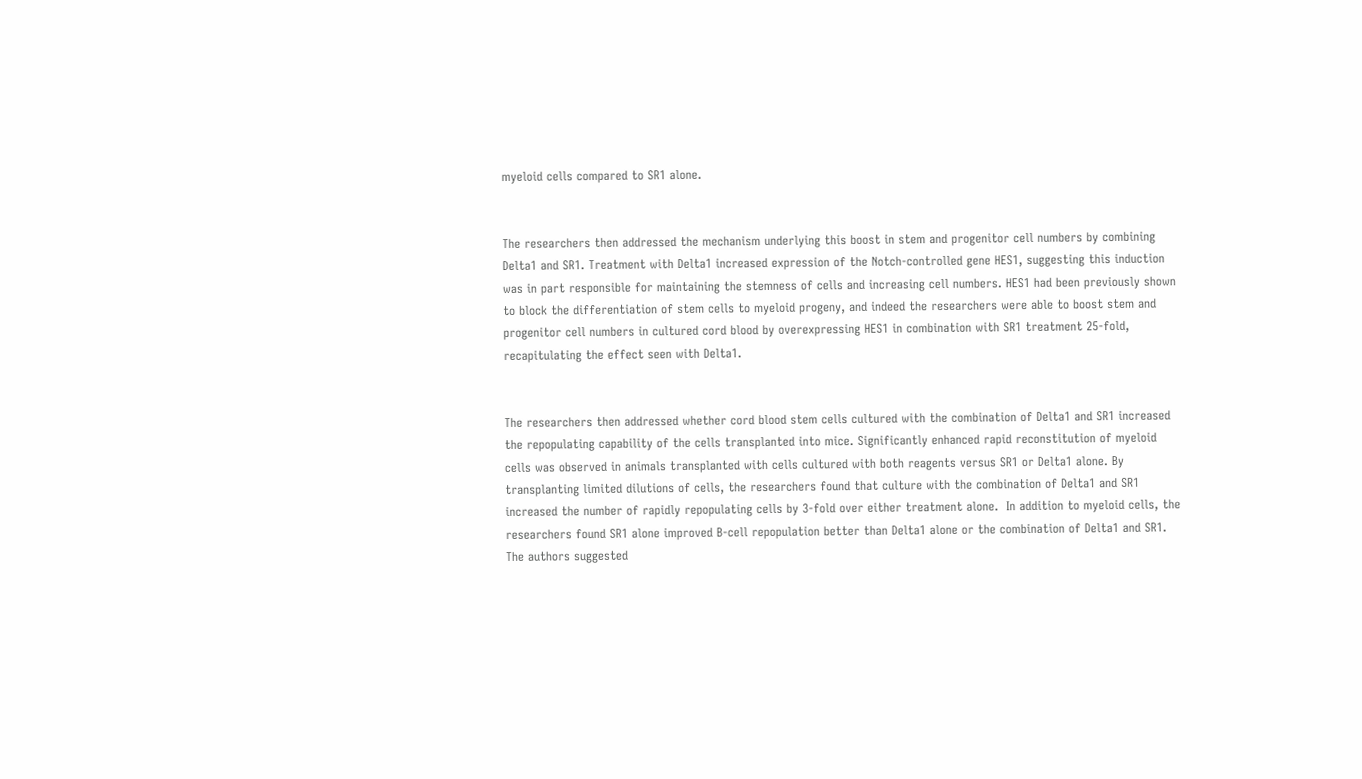myeloid cells compared to SR1 alone.


The researchers then addressed the mechanism underlying this boost in stem and progenitor cell numbers by combining Delta1 and SR1. Treatment with Delta1 increased expression of the Notch-controlled gene HES1, suggesting this induction was in part responsible for maintaining the stemness of cells and increasing cell numbers. HES1 had been previously shown to block the differentiation of stem cells to myeloid progeny, and indeed the researchers were able to boost stem and progenitor cell numbers in cultured cord blood by overexpressing HES1 in combination with SR1 treatment 25-fold, recapitulating the effect seen with Delta1.


The researchers then addressed whether cord blood stem cells cultured with the combination of Delta1 and SR1 increased the repopulating capability of the cells transplanted into mice. Significantly enhanced rapid reconstitution of myeloid cells was observed in animals transplanted with cells cultured with both reagents versus SR1 or Delta1 alone. By transplanting limited dilutions of cells, the researchers found that culture with the combination of Delta1 and SR1 increased the number of rapidly repopulating cells by 3-fold over either treatment alone.  In addition to myeloid cells, the researchers found SR1 alone improved B-cell repopulation better than Delta1 alone or the combination of Delta1 and SR1. The authors suggested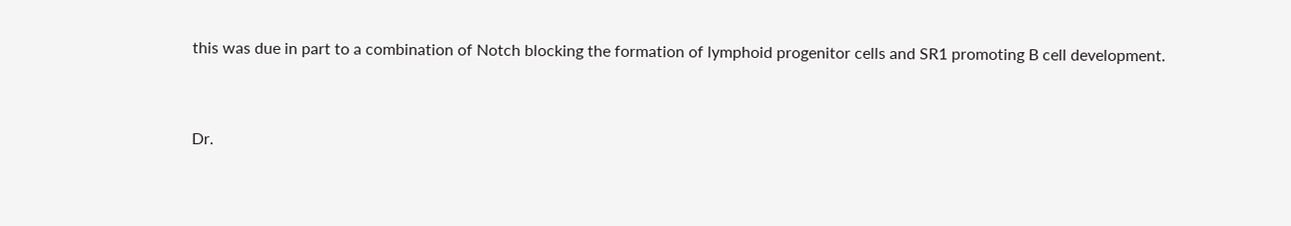this was due in part to a combination of Notch blocking the formation of lymphoid progenitor cells and SR1 promoting B cell development.


Dr.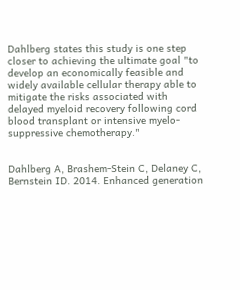Dahlberg states this study is one step closer to achieving the ultimate goal "to develop an economically feasible and widely available cellular therapy able to mitigate the risks associated with delayed myeloid recovery following cord blood transplant or intensive myelo-suppressive chemotherapy."


Dahlberg A, Brashem-Stein C, Delaney C, Bernstein ID. 2014. Enhanced generation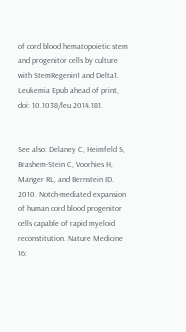of cord blood hematopoietic stem and progenitor cells by culture with StemRegenin1 and Delta1. Leukemia Epub ahead of print, doi: 10.1038/leu.2014.181.


See also: Delaney C, Heimfeld S, Brashem-Stein C, Voorhies H, Manger RL, and Bernstein ID. 2010. Notch-mediated expansion of human cord blood progenitor cells capable of rapid myeloid reconstitution. Nature Medicine 16: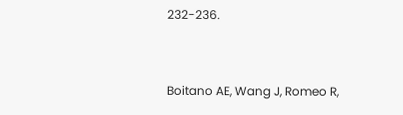232-236.


Boitano AE, Wang J, Romeo R,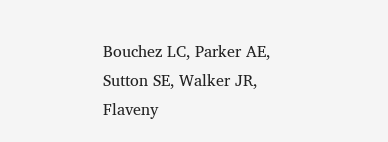Bouchez LC, Parker AE, Sutton SE, Walker JR, Flaveny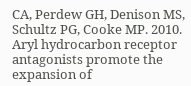CA, Perdew GH, Denison MS, Schultz PG, Cooke MP. 2010. Aryl hydrocarbon receptor antagonists promote the expansion of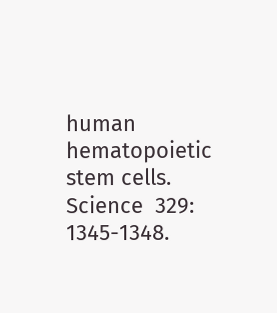human hematopoietic stem cells. Science  329: 1345-1348.